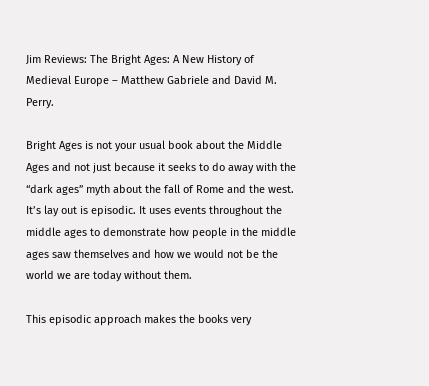Jim Reviews: The Bright Ages: A New History of Medieval Europe – Matthew Gabriele and David M. Perry.

Bright Ages is not your usual book about the Middle Ages and not just because it seeks to do away with the “dark ages” myth about the fall of Rome and the west. It’s lay out is episodic. It uses events throughout the middle ages to demonstrate how people in the middle ages saw themselves and how we would not be the world we are today without them.

This episodic approach makes the books very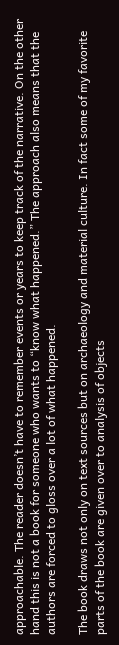approachable. The reader doesn’t have to remember events or years to keep track of the narrative. On the other hand this is not a book for someone who wants to “know what happened.” The approach also means that the authors are forced to gloss over a lot of what happened.

The book draws not only on text sources but on archaeology and material culture. In fact some of my favorite parts of the book are given over to analysis of objects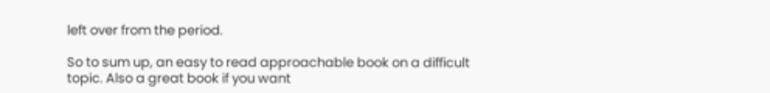left over from the period.

So to sum up, an easy to read approachable book on a difficult topic. Also a great book if you want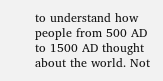to understand how people from 500 AD to 1500 AD thought about the world. Not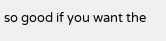so good if you want the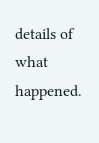details of what happened.